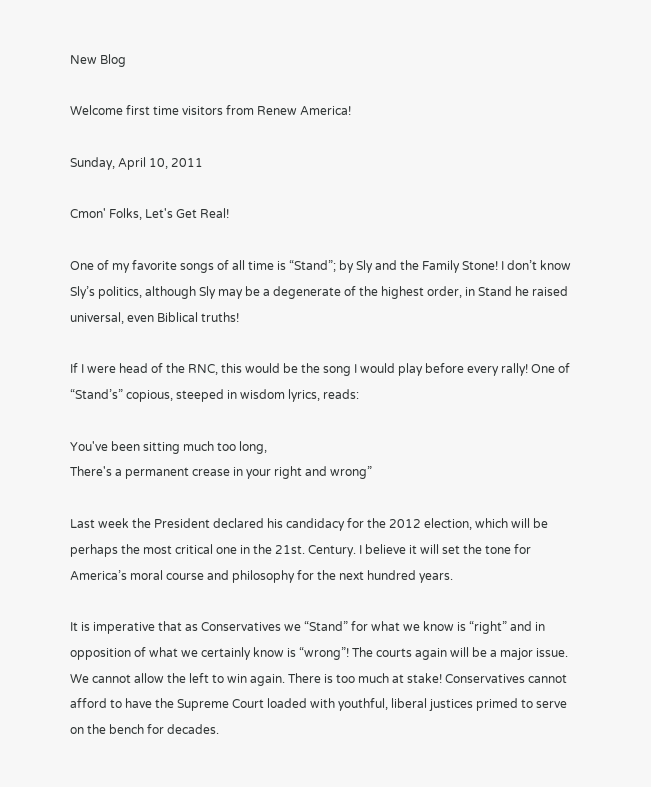New Blog

Welcome first time visitors from Renew America!

Sunday, April 10, 2011

Cmon' Folks, Let's Get Real!

One of my favorite songs of all time is “Stand”; by Sly and the Family Stone! I don’t know Sly’s politics, although Sly may be a degenerate of the highest order, in Stand he raised universal, even Biblical truths!

If I were head of the RNC, this would be the song I would play before every rally! One of  “Stand’s” copious, steeped in wisdom lyrics, reads:

You've been sitting much too long,
There's a permanent crease in your right and wrong”

Last week the President declared his candidacy for the 2012 election, which will be perhaps the most critical one in the 21st. Century. I believe it will set the tone for America’s moral course and philosophy for the next hundred years.

It is imperative that as Conservatives we “Stand” for what we know is “right” and in opposition of what we certainly know is “wrong”! The courts again will be a major issue. We cannot allow the left to win again. There is too much at stake! Conservatives cannot afford to have the Supreme Court loaded with youthful, liberal justices primed to serve on the bench for decades.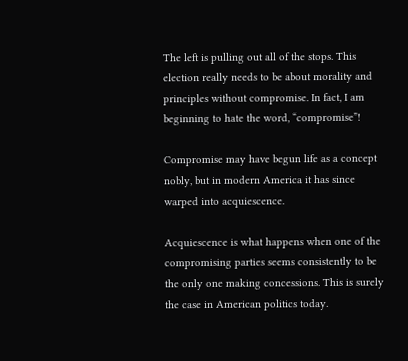The left is pulling out all of the stops. This election really needs to be about morality and principles without compromise. In fact, I am beginning to hate the word, “compromise”!

Compromise may have begun life as a concept nobly, but in modern America it has since warped into acquiescence.

Acquiescence is what happens when one of the compromising parties seems consistently to be the only one making concessions. This is surely the case in American politics today.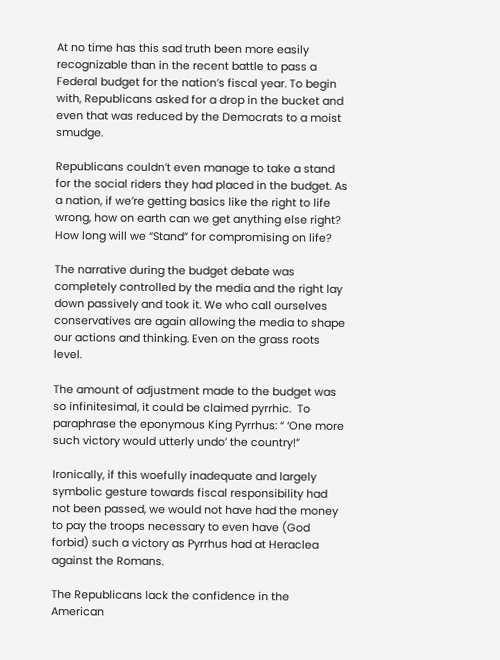At no time has this sad truth been more easily recognizable than in the recent battle to pass a Federal budget for the nation’s fiscal year. To begin with, Republicans asked for a drop in the bucket and even that was reduced by the Democrats to a moist smudge.

Republicans couldn’t even manage to take a stand for the social riders they had placed in the budget. As a nation, if we’re getting basics like the right to life wrong, how on earth can we get anything else right? How long will we “Stand” for compromising on life?

The narrative during the budget debate was completely controlled by the media and the right lay down passively and took it. We who call ourselves conservatives are again allowing the media to shape our actions and thinking. Even on the grass roots level.

The amount of adjustment made to the budget was so infinitesimal, it could be claimed pyrrhic.  To paraphrase the eponymous King Pyrrhus: “ ‘One more such victory would utterly undo’ the country!”

Ironically, if this woefully inadequate and largely symbolic gesture towards fiscal responsibility had not been passed, we would not have had the money to pay the troops necessary to even have (God forbid) such a victory as Pyrrhus had at Heraclea against the Romans.

The Republicans lack the confidence in the American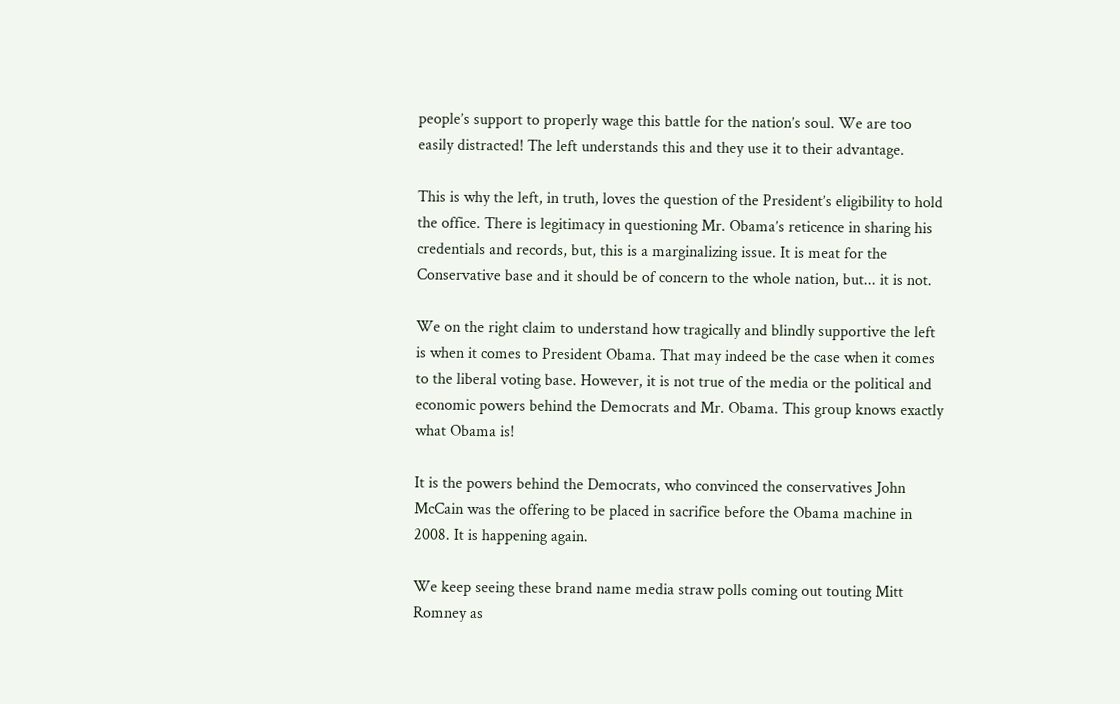people’s support to properly wage this battle for the nation’s soul. We are too easily distracted! The left understands this and they use it to their advantage.

This is why the left, in truth, loves the question of the President’s eligibility to hold the office. There is legitimacy in questioning Mr. Obama’s reticence in sharing his credentials and records, but, this is a marginalizing issue. It is meat for the Conservative base and it should be of concern to the whole nation, but... it is not.

We on the right claim to understand how tragically and blindly supportive the left is when it comes to President Obama. That may indeed be the case when it comes to the liberal voting base. However, it is not true of the media or the political and economic powers behind the Democrats and Mr. Obama. This group knows exactly what Obama is!

It is the powers behind the Democrats, who convinced the conservatives John McCain was the offering to be placed in sacrifice before the Obama machine in 2008. It is happening again.

We keep seeing these brand name media straw polls coming out touting Mitt Romney as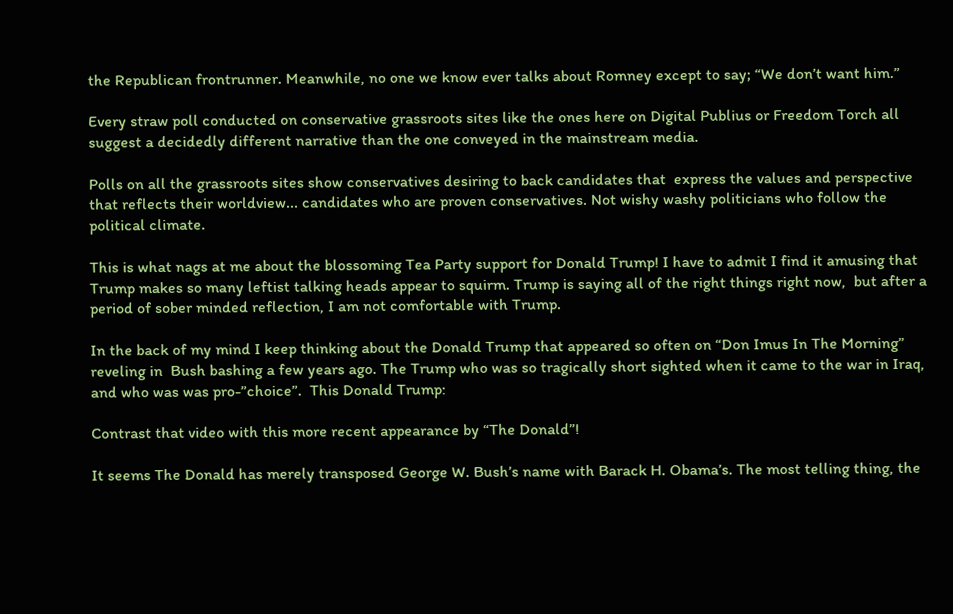the Republican frontrunner. Meanwhile, no one we know ever talks about Romney except to say; “We don’t want him.”

Every straw poll conducted on conservative grassroots sites like the ones here on Digital Publius or Freedom Torch all suggest a decidedly different narrative than the one conveyed in the mainstream media.

Polls on all the grassroots sites show conservatives desiring to back candidates that  express the values and perspective that reflects their worldview... candidates who are proven conservatives. Not wishy washy politicians who follow the political climate.

This is what nags at me about the blossoming Tea Party support for Donald Trump! I have to admit I find it amusing that Trump makes so many leftist talking heads appear to squirm. Trump is saying all of the right things right now,  but after a period of sober minded reflection, I am not comfortable with Trump.

In the back of my mind I keep thinking about the Donald Trump that appeared so often on “Don Imus In The Morning” reveling in  Bush bashing a few years ago. The Trump who was so tragically short sighted when it came to the war in Iraq, and who was was pro-”choice”.  This Donald Trump:

Contrast that video with this more recent appearance by “The Donald”!

It seems The Donald has merely transposed George W. Bush’s name with Barack H. Obama’s. The most telling thing, the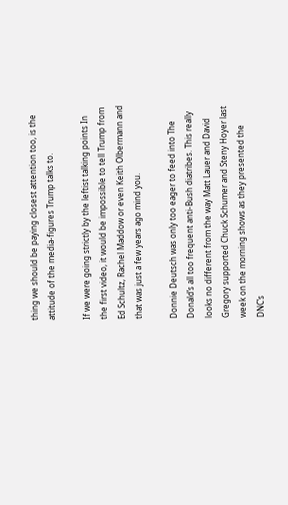thing we should be paying closest attention too, is the attitude of the media-figures Trump talks to.

If we were going strictly by the leftist talking points In the first video, it would be impossible to tell Trump from Ed Schultz, Rachel Maddow or even Keith Olbermann and that was just a few years ago mind you.

Donnie Deutsch was only too eager to feed into The Donald’s all too frequent anti-Bush diatribes. This really looks no different from the way Matt Lauer and David Gregory supported Chuck Schumer and Steny Hoyer last week on the morning shows as they presented the DNC’s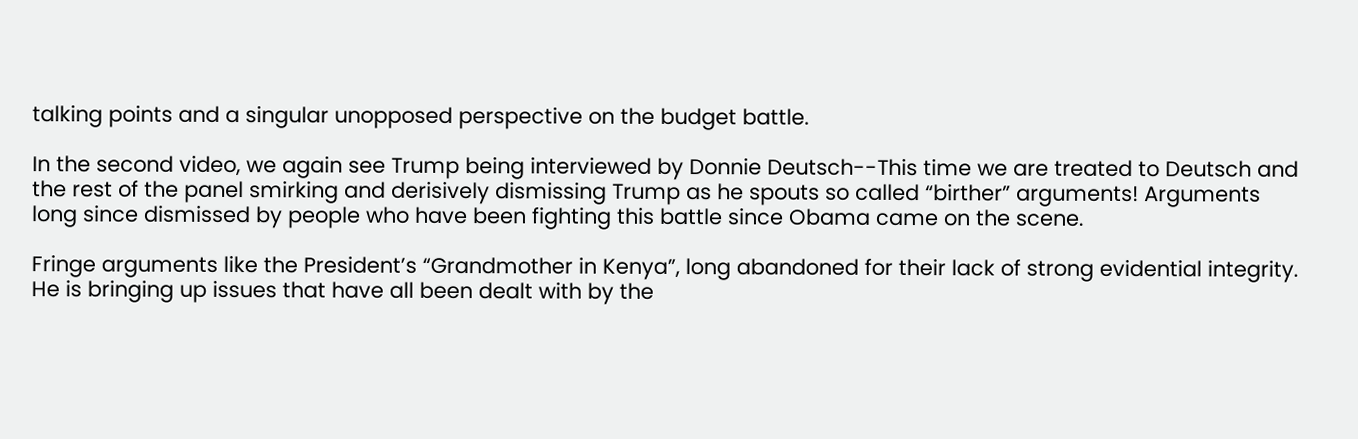talking points and a singular unopposed perspective on the budget battle.

In the second video, we again see Trump being interviewed by Donnie Deutsch--This time we are treated to Deutsch and the rest of the panel smirking and derisively dismissing Trump as he spouts so called “birther” arguments! Arguments long since dismissed by people who have been fighting this battle since Obama came on the scene.

Fringe arguments like the President’s “Grandmother in Kenya”, long abandoned for their lack of strong evidential integrity. He is bringing up issues that have all been dealt with by the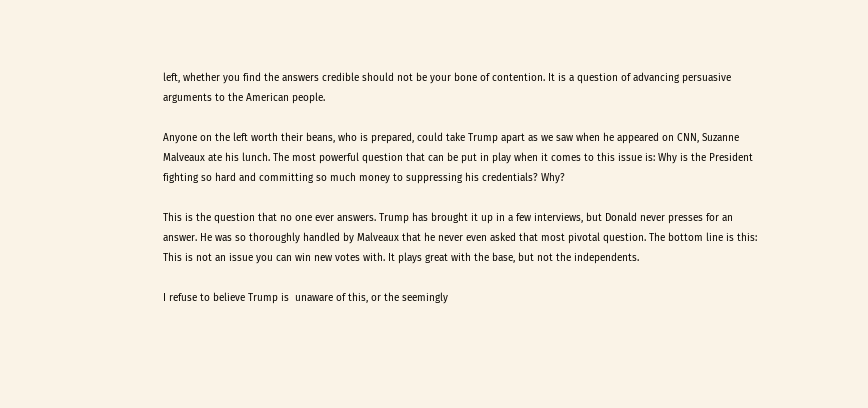left, whether you find the answers credible should not be your bone of contention. It is a question of advancing persuasive arguments to the American people.

Anyone on the left worth their beans, who is prepared, could take Trump apart as we saw when he appeared on CNN, Suzanne Malveaux ate his lunch. The most powerful question that can be put in play when it comes to this issue is: Why is the President fighting so hard and committing so much money to suppressing his credentials? Why?

This is the question that no one ever answers. Trump has brought it up in a few interviews, but Donald never presses for an answer. He was so thoroughly handled by Malveaux that he never even asked that most pivotal question. The bottom line is this: This is not an issue you can win new votes with. It plays great with the base, but not the independents.

I refuse to believe Trump is  unaware of this, or the seemingly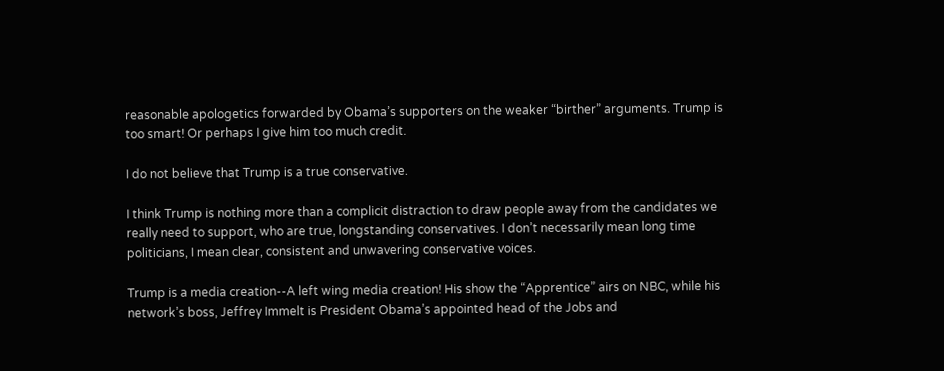reasonable apologetics forwarded by Obama’s supporters on the weaker “birther” arguments. Trump is too smart! Or perhaps I give him too much credit.

I do not believe that Trump is a true conservative.

I think Trump is nothing more than a complicit distraction to draw people away from the candidates we really need to support, who are true, longstanding conservatives. I don’t necessarily mean long time politicians, I mean clear, consistent and unwavering conservative voices.

Trump is a media creation--A left wing media creation! His show the “Apprentice” airs on NBC, while his network’s boss, Jeffrey Immelt is President Obama’s appointed head of the Jobs and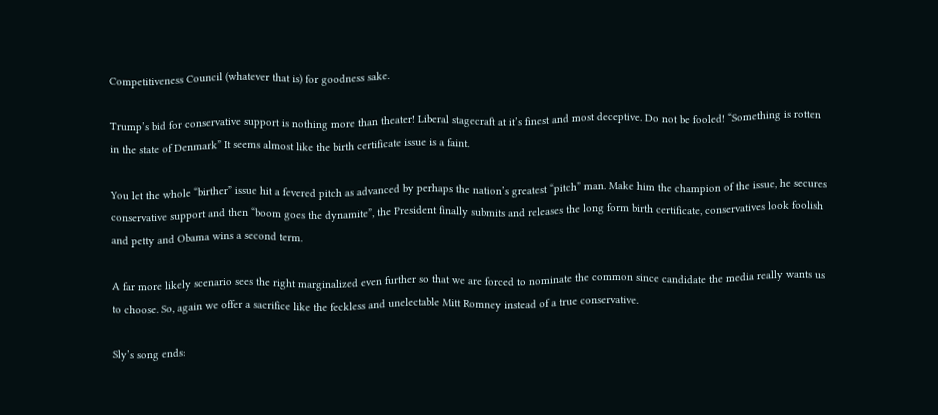Competitiveness Council (whatever that is) for goodness sake.

Trump’s bid for conservative support is nothing more than theater! Liberal stagecraft at it’s finest and most deceptive. Do not be fooled! “Something is rotten in the state of Denmark” It seems almost like the birth certificate issue is a faint.

You let the whole “birther” issue hit a fevered pitch as advanced by perhaps the nation’s greatest “pitch” man. Make him the champion of the issue, he secures conservative support and then “boom goes the dynamite”, the President finally submits and releases the long form birth certificate, conservatives look foolish and petty and Obama wins a second term.

A far more likely scenario sees the right marginalized even further so that we are forced to nominate the common since candidate the media really wants us to choose. So, again we offer a sacrifice like the feckless and unelectable Mitt Romney instead of a true conservative.

Sly’s song ends: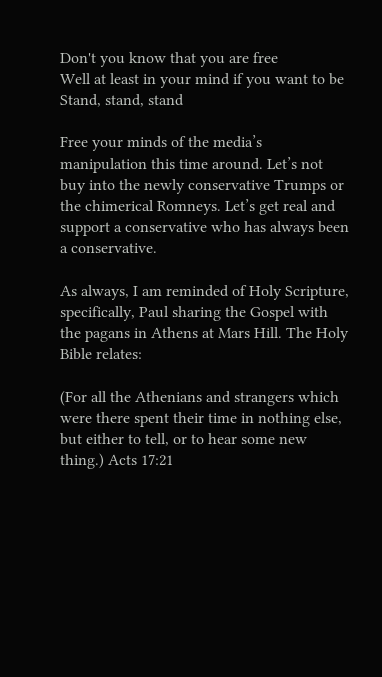Don't you know that you are free
Well at least in your mind if you want to be
Stand, stand, stand

Free your minds of the media’s manipulation this time around. Let’s not buy into the newly conservative Trumps or the chimerical Romneys. Let’s get real and support a conservative who has always been a conservative.

As always, I am reminded of Holy Scripture, specifically, Paul sharing the Gospel with the pagans in Athens at Mars Hill. The Holy Bible relates:

(For all the Athenians and strangers which were there spent their time in nothing else, but either to tell, or to hear some new thing.) Acts 17:21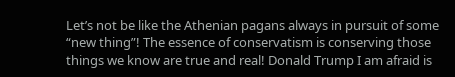Let’s not be like the Athenian pagans always in pursuit of some “new thing”! The essence of conservatism is conserving those things we know are true and real! Donald Trump I am afraid is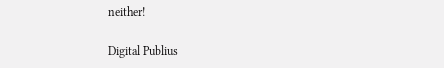neither!

Digital Publius